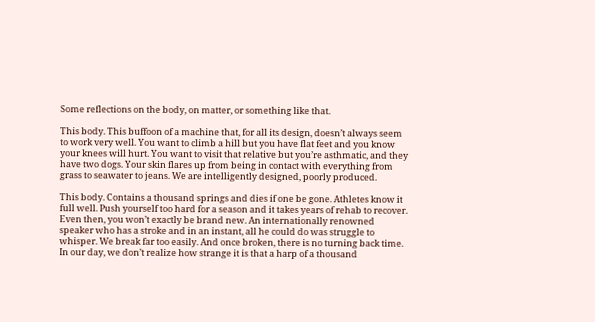Some reflections on the body, on matter, or something like that.

This body. This buffoon of a machine that, for all its design, doesn’t always seem to work very well. You want to climb a hill but you have flat feet and you know your knees will hurt. You want to visit that relative but you’re asthmatic, and they have two dogs. Your skin flares up from being in contact with everything from grass to seawater to jeans. We are intelligently designed, poorly produced.

This body. Contains a thousand springs and dies if one be gone. Athletes know it full well. Push yourself too hard for a season and it takes years of rehab to recover. Even then, you won’t exactly be brand new. An internationally renowned speaker who has a stroke and in an instant, all he could do was struggle to whisper. We break far too easily. And once broken, there is no turning back time. In our day, we don’t realize how strange it is that a harp of a thousand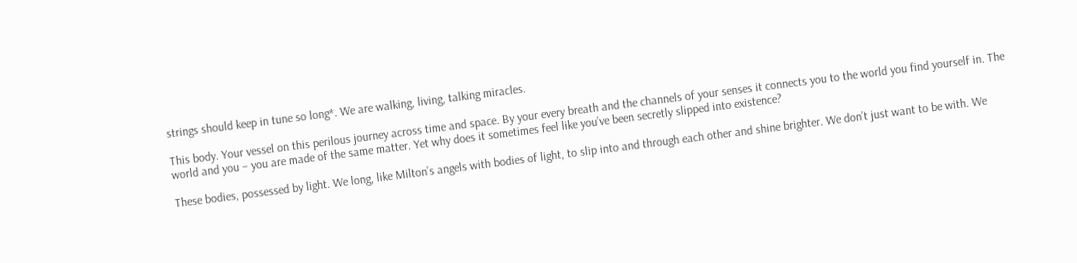strings should keep in tune so long*. We are walking, living, talking miracles.

This body. Your vessel on this perilous journey across time and space. By your every breath and the channels of your senses it connects you to the world you find yourself in. The world and you – you are made of the same matter. Yet why does it sometimes feel like you’ve been secretly slipped into existence?

These bodies, possessed by light. We long, like Milton’s angels with bodies of light, to slip into and through each other and shine brighter. We don’t just want to be with. We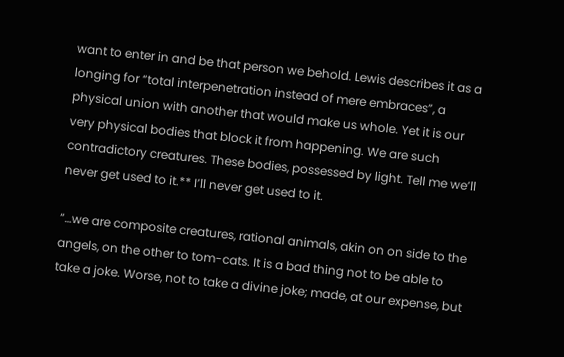want to enter in and be that person we behold. Lewis describes it as a longing for “total interpenetration instead of mere embraces”, a physical union with another that would make us whole. Yet it is our very physical bodies that block it from happening. We are such contradictory creatures. These bodies, possessed by light. Tell me we’ll never get used to it.** I’ll never get used to it.

“…we are composite creatures, rational animals, akin on on side to the angels, on the other to tom-cats. It is a bad thing not to be able to take a joke. Worse, not to take a divine joke; made, at our expense, but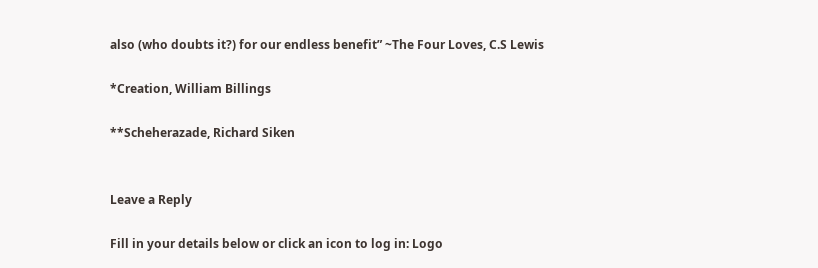also (who doubts it?) for our endless benefit” ~The Four Loves, C.S Lewis

*Creation, William Billings

**Scheherazade, Richard Siken


Leave a Reply

Fill in your details below or click an icon to log in: Logo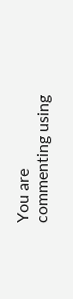You are commenting using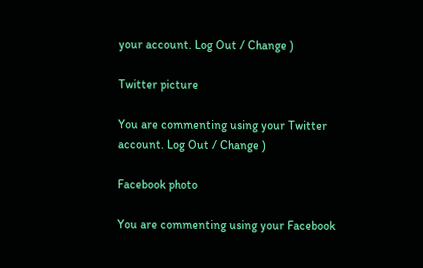your account. Log Out / Change )

Twitter picture

You are commenting using your Twitter account. Log Out / Change )

Facebook photo

You are commenting using your Facebook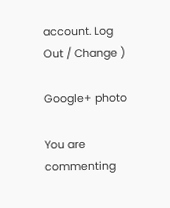account. Log Out / Change )

Google+ photo

You are commenting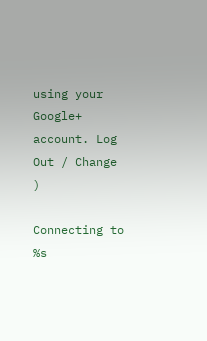using your Google+ account. Log Out / Change )

Connecting to %s